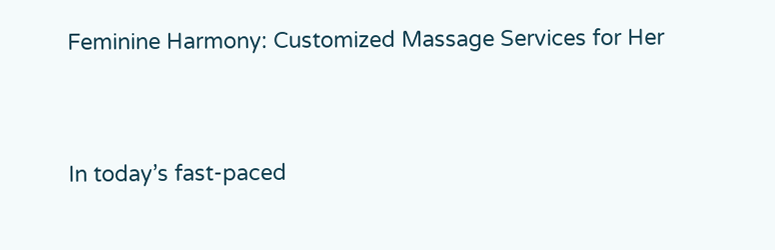Feminine Harmony: Customized Massage Services for Her


In today’s fast-paced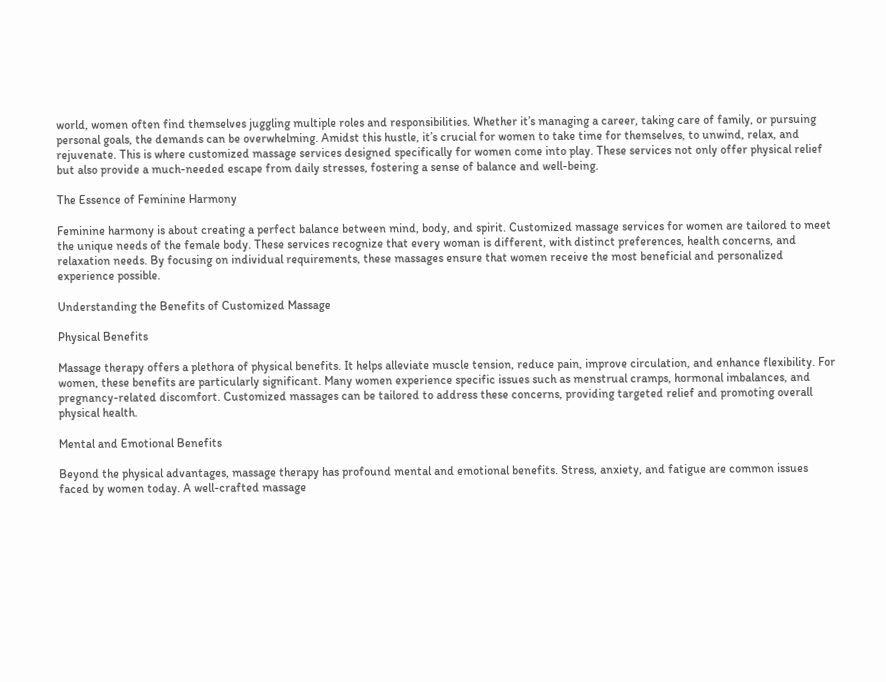world, women often find themselves juggling multiple roles and responsibilities. Whether it’s managing a career, taking care of family, or pursuing personal goals, the demands can be overwhelming. Amidst this hustle, it’s crucial for women to take time for themselves, to unwind, relax, and rejuvenate. This is where customized massage services designed specifically for women come into play. These services not only offer physical relief but also provide a much-needed escape from daily stresses, fostering a sense of balance and well-being.

The Essence of Feminine Harmony

Feminine harmony is about creating a perfect balance between mind, body, and spirit. Customized massage services for women are tailored to meet the unique needs of the female body. These services recognize that every woman is different, with distinct preferences, health concerns, and relaxation needs. By focusing on individual requirements, these massages ensure that women receive the most beneficial and personalized experience possible.

Understanding the Benefits of Customized Massage

Physical Benefits

Massage therapy offers a plethora of physical benefits. It helps alleviate muscle tension, reduce pain, improve circulation, and enhance flexibility. For women, these benefits are particularly significant. Many women experience specific issues such as menstrual cramps, hormonal imbalances, and pregnancy-related discomfort. Customized massages can be tailored to address these concerns, providing targeted relief and promoting overall physical health.

Mental and Emotional Benefits

Beyond the physical advantages, massage therapy has profound mental and emotional benefits. Stress, anxiety, and fatigue are common issues faced by women today. A well-crafted massage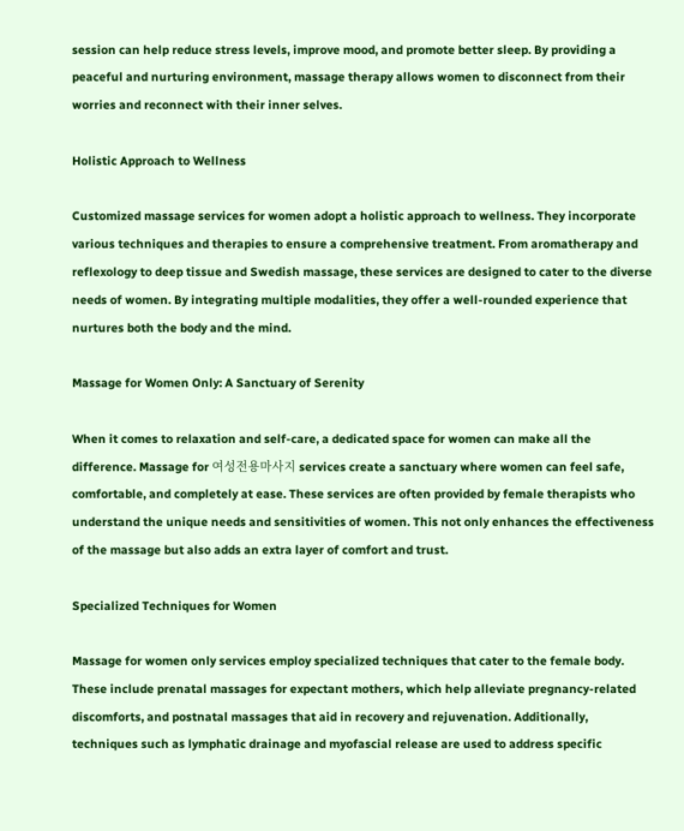session can help reduce stress levels, improve mood, and promote better sleep. By providing a peaceful and nurturing environment, massage therapy allows women to disconnect from their worries and reconnect with their inner selves.

Holistic Approach to Wellness

Customized massage services for women adopt a holistic approach to wellness. They incorporate various techniques and therapies to ensure a comprehensive treatment. From aromatherapy and reflexology to deep tissue and Swedish massage, these services are designed to cater to the diverse needs of women. By integrating multiple modalities, they offer a well-rounded experience that nurtures both the body and the mind.

Massage for Women Only: A Sanctuary of Serenity

When it comes to relaxation and self-care, a dedicated space for women can make all the difference. Massage for 여성전용마사지 services create a sanctuary where women can feel safe, comfortable, and completely at ease. These services are often provided by female therapists who understand the unique needs and sensitivities of women. This not only enhances the effectiveness of the massage but also adds an extra layer of comfort and trust.

Specialized Techniques for Women

Massage for women only services employ specialized techniques that cater to the female body. These include prenatal massages for expectant mothers, which help alleviate pregnancy-related discomforts, and postnatal massages that aid in recovery and rejuvenation. Additionally, techniques such as lymphatic drainage and myofascial release are used to address specific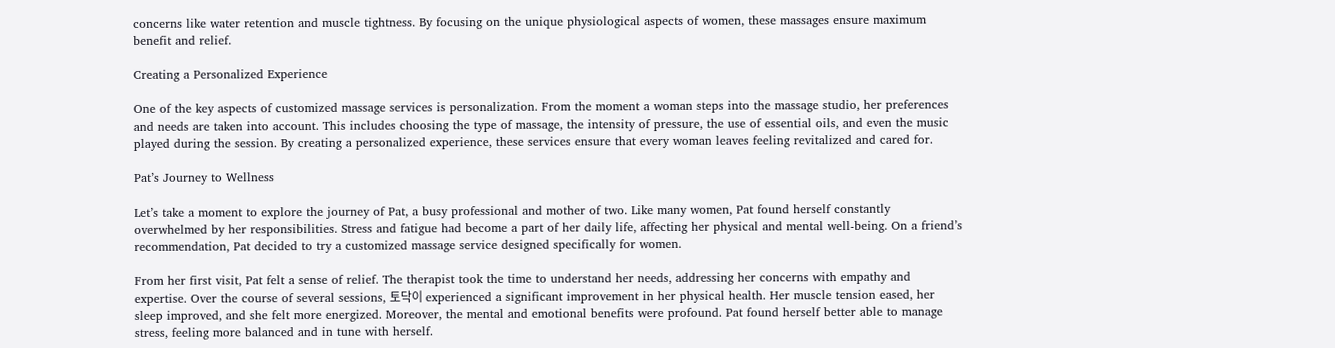concerns like water retention and muscle tightness. By focusing on the unique physiological aspects of women, these massages ensure maximum benefit and relief.

Creating a Personalized Experience

One of the key aspects of customized massage services is personalization. From the moment a woman steps into the massage studio, her preferences and needs are taken into account. This includes choosing the type of massage, the intensity of pressure, the use of essential oils, and even the music played during the session. By creating a personalized experience, these services ensure that every woman leaves feeling revitalized and cared for.

Pat’s Journey to Wellness

Let’s take a moment to explore the journey of Pat, a busy professional and mother of two. Like many women, Pat found herself constantly overwhelmed by her responsibilities. Stress and fatigue had become a part of her daily life, affecting her physical and mental well-being. On a friend’s recommendation, Pat decided to try a customized massage service designed specifically for women.

From her first visit, Pat felt a sense of relief. The therapist took the time to understand her needs, addressing her concerns with empathy and expertise. Over the course of several sessions, 토닥이 experienced a significant improvement in her physical health. Her muscle tension eased, her sleep improved, and she felt more energized. Moreover, the mental and emotional benefits were profound. Pat found herself better able to manage stress, feeling more balanced and in tune with herself.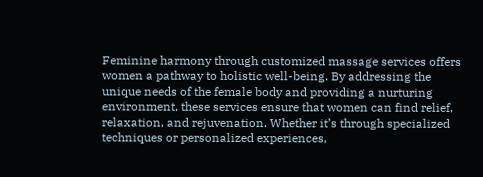Feminine harmony through customized massage services offers women a pathway to holistic well-being. By addressing the unique needs of the female body and providing a nurturing environment, these services ensure that women can find relief, relaxation, and rejuvenation. Whether it’s through specialized techniques or personalized experiences,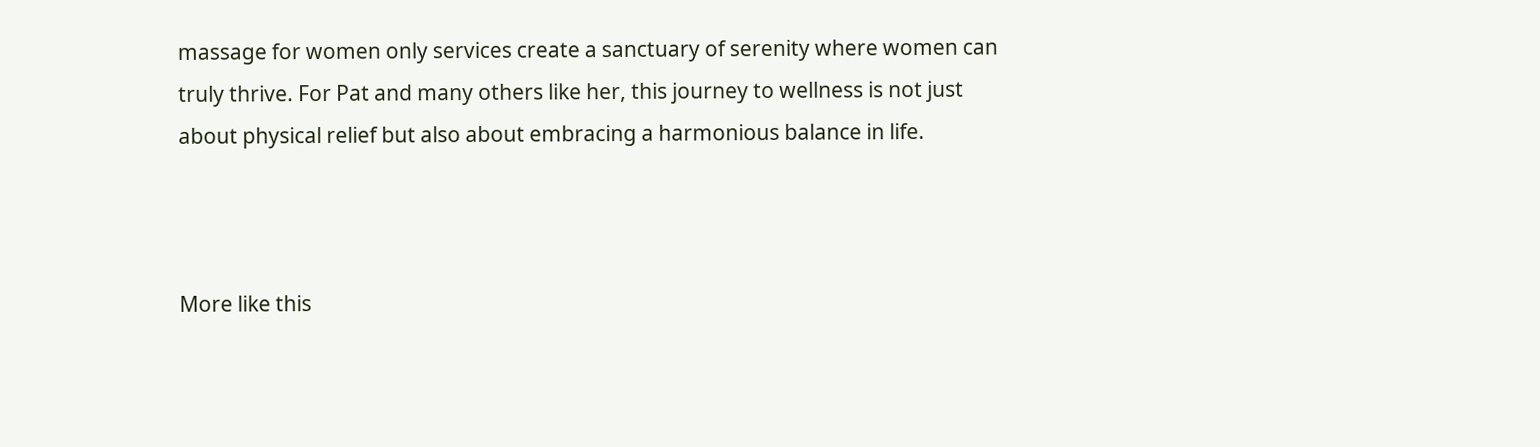massage for women only services create a sanctuary of serenity where women can truly thrive. For Pat and many others like her, this journey to wellness is not just about physical relief but also about embracing a harmonious balance in life.



More like this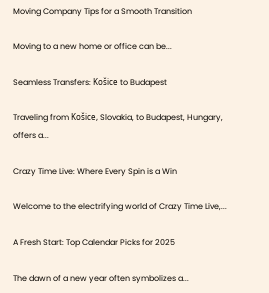Moving Company Tips for a Smooth Transition

Moving to a new home or office can be...

Seamless Transfers: Košice to Budapest

Traveling from Košice, Slovakia, to Budapest, Hungary, offers a...

Crazy Time Live: Where Every Spin is a Win

Welcome to the electrifying world of Crazy Time Live,...

A Fresh Start: Top Calendar Picks for 2025

The dawn of a new year often symbolizes a...